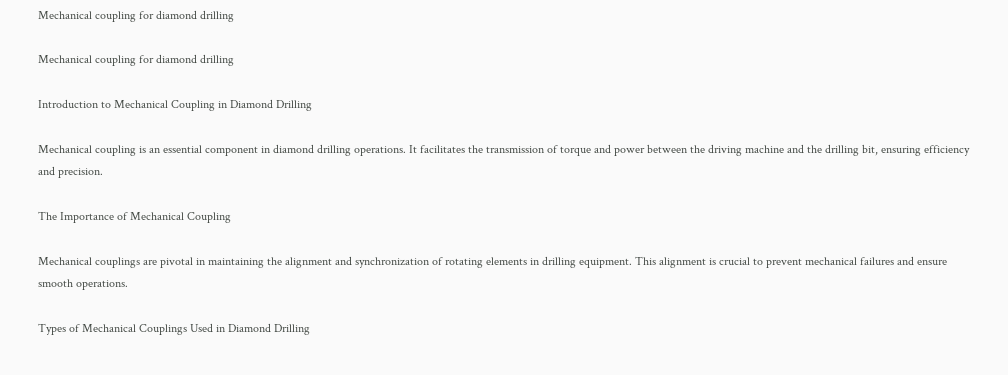Mechanical coupling for diamond drilling

Mechanical coupling for diamond drilling

Introduction to Mechanical Coupling in Diamond Drilling

Mechanical coupling is an essential component in diamond drilling operations. It facilitates the transmission of torque and power between the driving machine and the drilling bit, ensuring efficiency and precision.

The Importance of Mechanical Coupling

Mechanical couplings are pivotal in maintaining the alignment and synchronization of rotating elements in drilling equipment. This alignment is crucial to prevent mechanical failures and ensure smooth operations.

Types of Mechanical Couplings Used in Diamond Drilling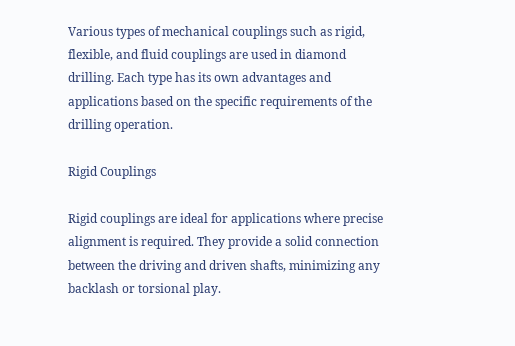Various types of mechanical couplings such as rigid, flexible, and fluid couplings are used in diamond drilling. Each type has its own advantages and applications based on the specific requirements of the drilling operation.

Rigid Couplings

Rigid couplings are ideal for applications where precise alignment is required. They provide a solid connection between the driving and driven shafts, minimizing any backlash or torsional play.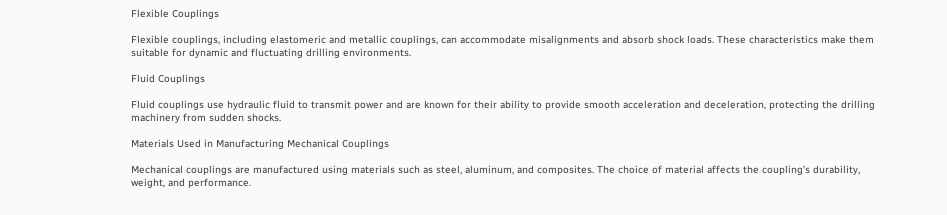Flexible Couplings

Flexible couplings, including elastomeric and metallic couplings, can accommodate misalignments and absorb shock loads. These characteristics make them suitable for dynamic and fluctuating drilling environments.

Fluid Couplings

Fluid couplings use hydraulic fluid to transmit power and are known for their ability to provide smooth acceleration and deceleration, protecting the drilling machinery from sudden shocks.

Materials Used in Manufacturing Mechanical Couplings

Mechanical couplings are manufactured using materials such as steel, aluminum, and composites. The choice of material affects the coupling’s durability, weight, and performance.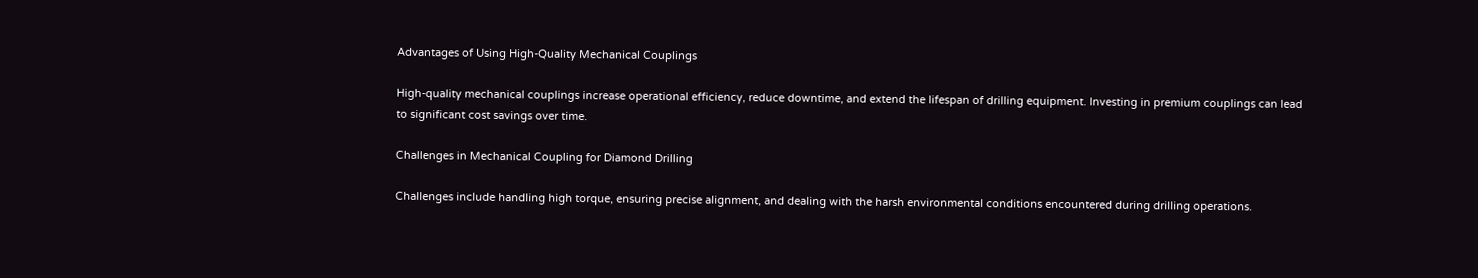Advantages of Using High-Quality Mechanical Couplings

High-quality mechanical couplings increase operational efficiency, reduce downtime, and extend the lifespan of drilling equipment. Investing in premium couplings can lead to significant cost savings over time.

Challenges in Mechanical Coupling for Diamond Drilling

Challenges include handling high torque, ensuring precise alignment, and dealing with the harsh environmental conditions encountered during drilling operations.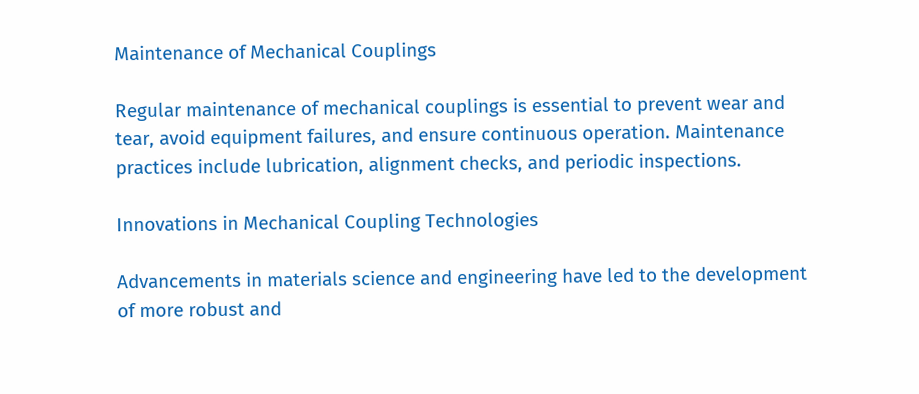Maintenance of Mechanical Couplings

Regular maintenance of mechanical couplings is essential to prevent wear and tear, avoid equipment failures, and ensure continuous operation. Maintenance practices include lubrication, alignment checks, and periodic inspections.

Innovations in Mechanical Coupling Technologies

Advancements in materials science and engineering have led to the development of more robust and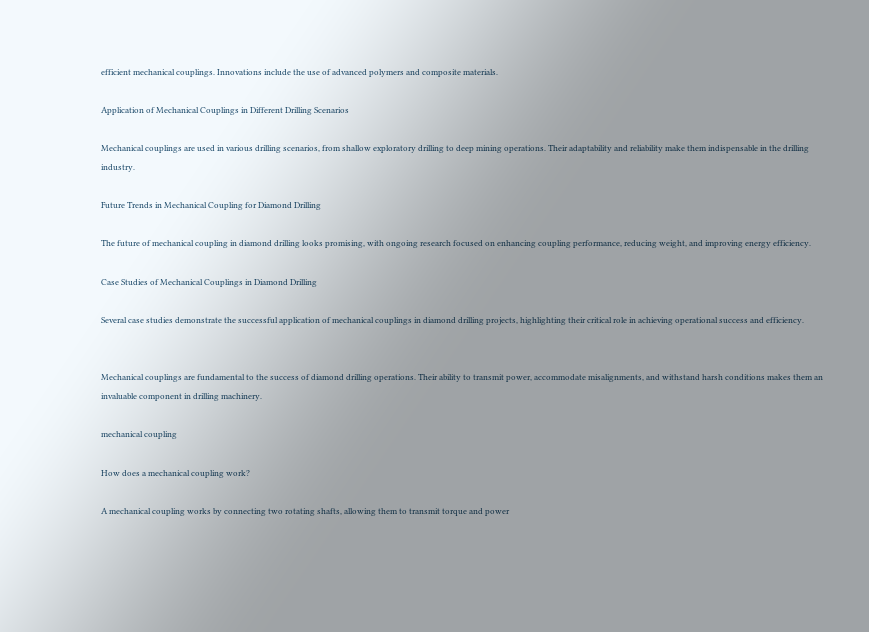efficient mechanical couplings. Innovations include the use of advanced polymers and composite materials.

Application of Mechanical Couplings in Different Drilling Scenarios

Mechanical couplings are used in various drilling scenarios, from shallow exploratory drilling to deep mining operations. Their adaptability and reliability make them indispensable in the drilling industry.

Future Trends in Mechanical Coupling for Diamond Drilling

The future of mechanical coupling in diamond drilling looks promising, with ongoing research focused on enhancing coupling performance, reducing weight, and improving energy efficiency.

Case Studies of Mechanical Couplings in Diamond Drilling

Several case studies demonstrate the successful application of mechanical couplings in diamond drilling projects, highlighting their critical role in achieving operational success and efficiency.


Mechanical couplings are fundamental to the success of diamond drilling operations. Their ability to transmit power, accommodate misalignments, and withstand harsh conditions makes them an invaluable component in drilling machinery.

mechanical coupling

How does a mechanical coupling work?

A mechanical coupling works by connecting two rotating shafts, allowing them to transmit torque and power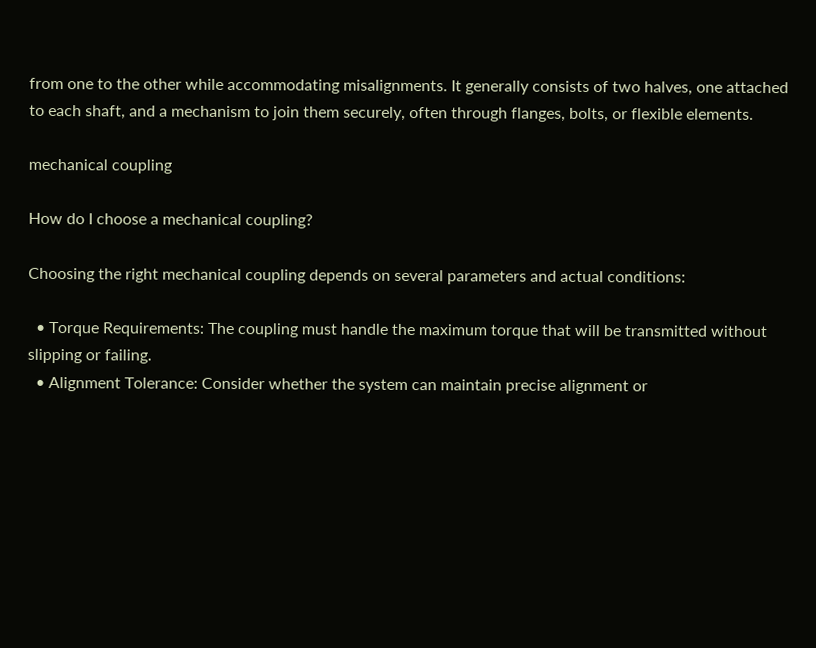from one to the other while accommodating misalignments. It generally consists of two halves, one attached to each shaft, and a mechanism to join them securely, often through flanges, bolts, or flexible elements.

mechanical coupling

How do I choose a mechanical coupling?

Choosing the right mechanical coupling depends on several parameters and actual conditions:

  • Torque Requirements: The coupling must handle the maximum torque that will be transmitted without slipping or failing.
  • Alignment Tolerance: Consider whether the system can maintain precise alignment or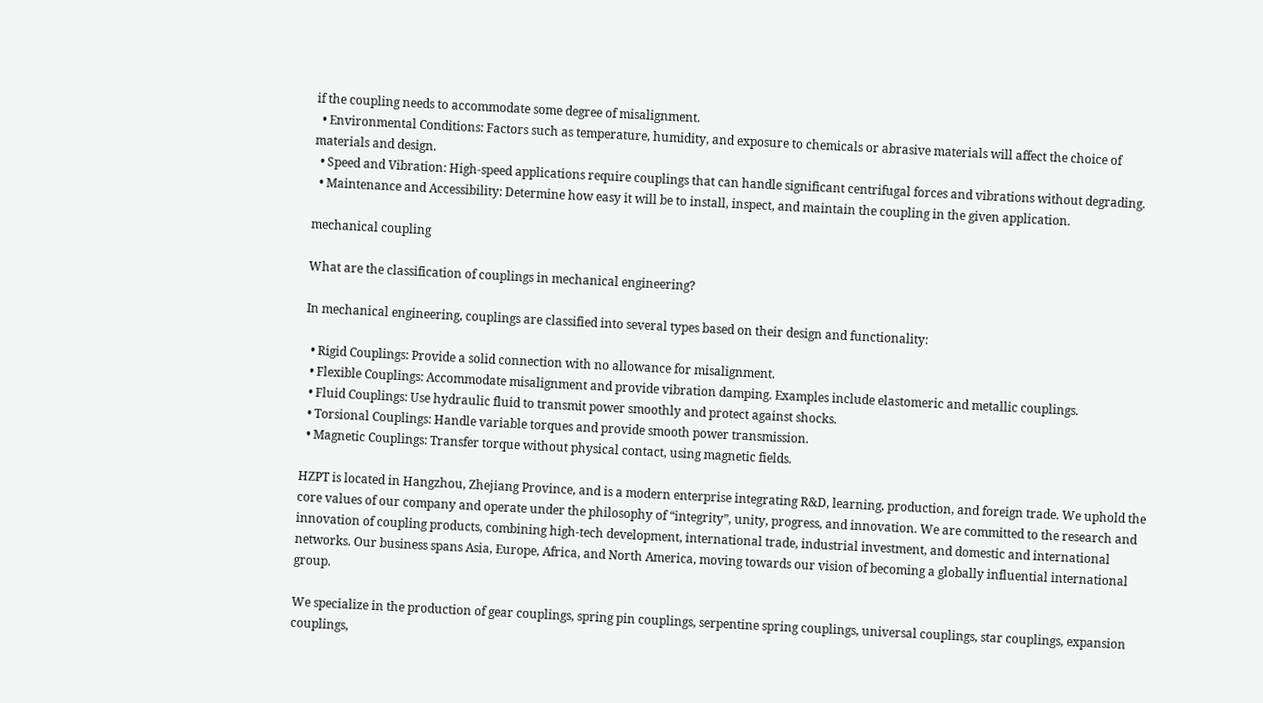if the coupling needs to accommodate some degree of misalignment.
  • Environmental Conditions: Factors such as temperature, humidity, and exposure to chemicals or abrasive materials will affect the choice of materials and design.
  • Speed and Vibration: High-speed applications require couplings that can handle significant centrifugal forces and vibrations without degrading.
  • Maintenance and Accessibility: Determine how easy it will be to install, inspect, and maintain the coupling in the given application.

mechanical coupling

What are the classification of couplings in mechanical engineering?

In mechanical engineering, couplings are classified into several types based on their design and functionality:

  • Rigid Couplings: Provide a solid connection with no allowance for misalignment.
  • Flexible Couplings: Accommodate misalignment and provide vibration damping. Examples include elastomeric and metallic couplings.
  • Fluid Couplings: Use hydraulic fluid to transmit power smoothly and protect against shocks.
  • Torsional Couplings: Handle variable torques and provide smooth power transmission.
  • Magnetic Couplings: Transfer torque without physical contact, using magnetic fields.

HZPT is located in Hangzhou, Zhejiang Province, and is a modern enterprise integrating R&D, learning, production, and foreign trade. We uphold the core values of our company and operate under the philosophy of “integrity”, unity, progress, and innovation. We are committed to the research and innovation of coupling products, combining high-tech development, international trade, industrial investment, and domestic and international networks. Our business spans Asia, Europe, Africa, and North America, moving towards our vision of becoming a globally influential international group.

We specialize in the production of gear couplings, spring pin couplings, serpentine spring couplings, universal couplings, star couplings, expansion couplings,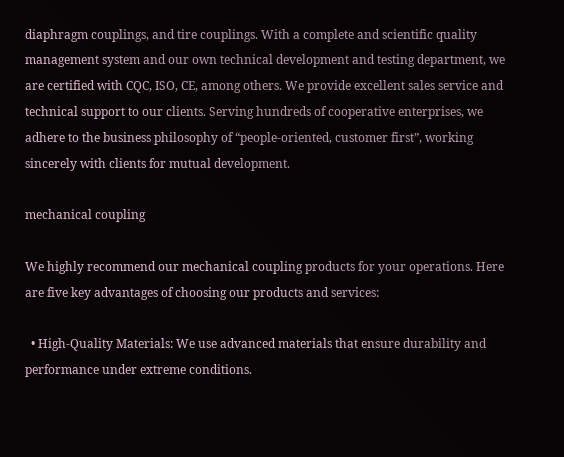diaphragm couplings, and tire couplings. With a complete and scientific quality management system and our own technical development and testing department, we are certified with CQC, ISO, CE, among others. We provide excellent sales service and technical support to our clients. Serving hundreds of cooperative enterprises, we adhere to the business philosophy of “people-oriented, customer first”, working sincerely with clients for mutual development.

mechanical coupling

We highly recommend our mechanical coupling products for your operations. Here are five key advantages of choosing our products and services:

  • High-Quality Materials: We use advanced materials that ensure durability and performance under extreme conditions.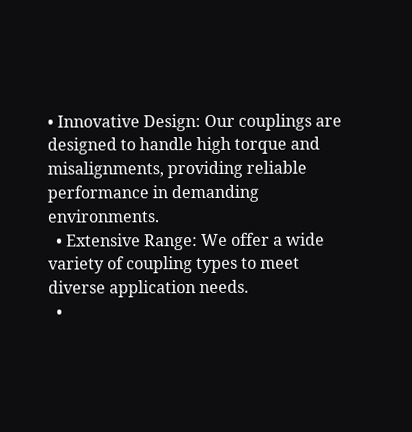• Innovative Design: Our couplings are designed to handle high torque and misalignments, providing reliable performance in demanding environments.
  • Extensive Range: We offer a wide variety of coupling types to meet diverse application needs.
  •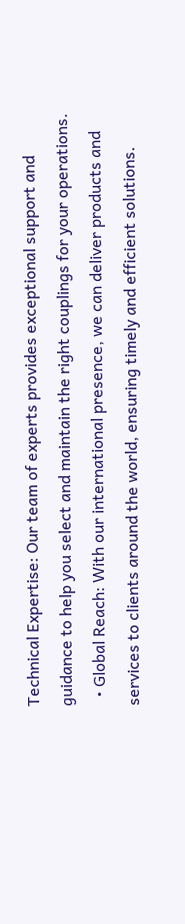Technical Expertise: Our team of experts provides exceptional support and guidance to help you select and maintain the right couplings for your operations.
  • Global Reach: With our international presence, we can deliver products and services to clients around the world, ensuring timely and efficient solutions.